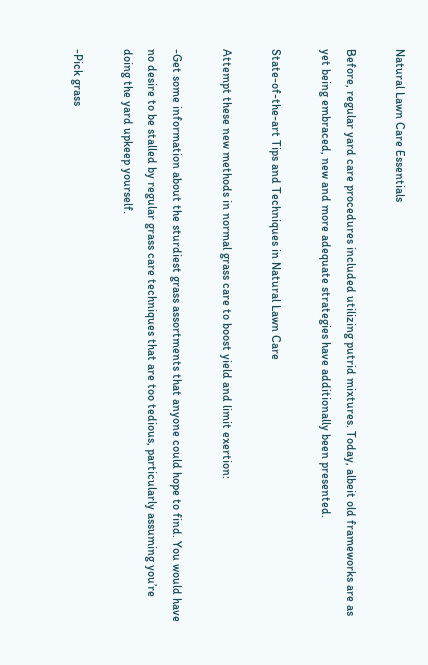Natural Lawn Care Essentials

Before, regular yard care procedures included utilizing putrid mixtures. Today, albeit old frameworks are as yet being embraced, new and more adequate strategies have additionally been presented.

State-of-the-art Tips and Techniques in Natural Lawn Care

Attempt these new methods in normal grass care to boost yield and limit exertion:

-Get some information about the sturdiest grass assortments that anyone could hope to find. You would have no desire to be stalled by regular grass care techniques that are too tedious, particularly assuming you’re doing the yard upkeep yourself.

-Pick grass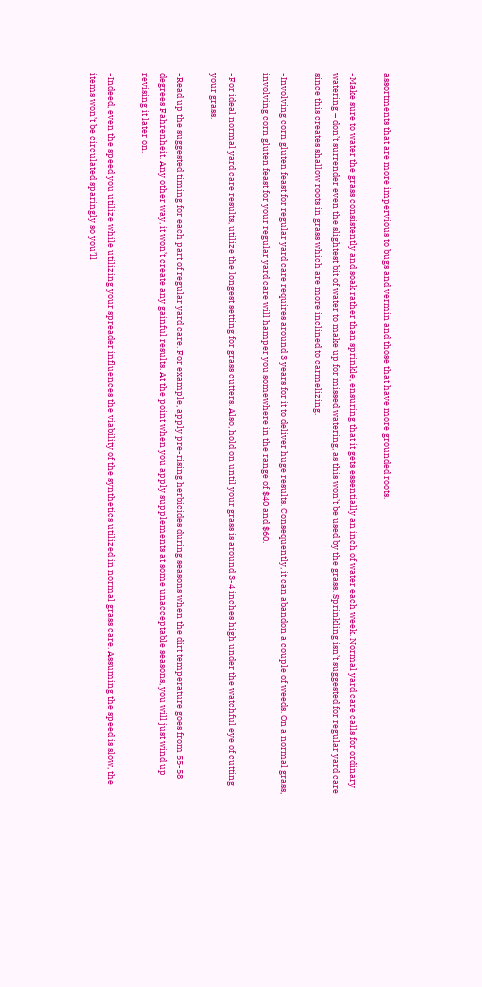assortments that are more impervious to bugs and vermin and those that have more grounded roots.

-Make sure to water the grass consistently and soak rather than sprinkle, ensuring that it gets essentially an inch of water each week. Normal yard care calls for ordinary watering – don’t surrender even the slightest bit of water to make up for missed watering, as this won’t be used by the grass. Sprinkling isn’t suggested for regular yard care since this creates shallow roots in grass which are more inclined to carmelizing.

-Involving corn gluten feast for regular yard care requires around 3 years for it to deliver huge results. Consequently, it can abandon a couple of weeds. On a normal grass, involving corn gluten feast for your regular yard care will hamper you somewhere in the range of $40 and $60.

-For ideal normal yard care results, utilize the longest setting for grass cutters. Also, hold on until your grass is around 3-4 inches high under the watchful eye of cutting your grass.

-Read up the suggested timing for each part of regular yard care. For example, apply pre-rising herbicides during seasons when the dirt temperature goes from 55-58 degrees Fahrenheit. Any other way, it won’t create any gainful results. At the point when you apply supplements at some unacceptable seasons, you will just wind up revising it later on.

-Indeed, even the speed you utilize while utilizing your spreader influences the viability of the synthetics utilized in normal grass care. Assuming the speed is slow, the items won’t be circulated sparingly so you’ll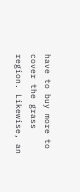have to buy more to cover the grass region. Likewise, an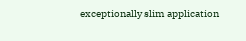exceptionally slim application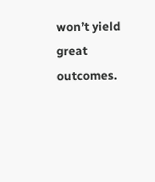won’t yield great outcomes.